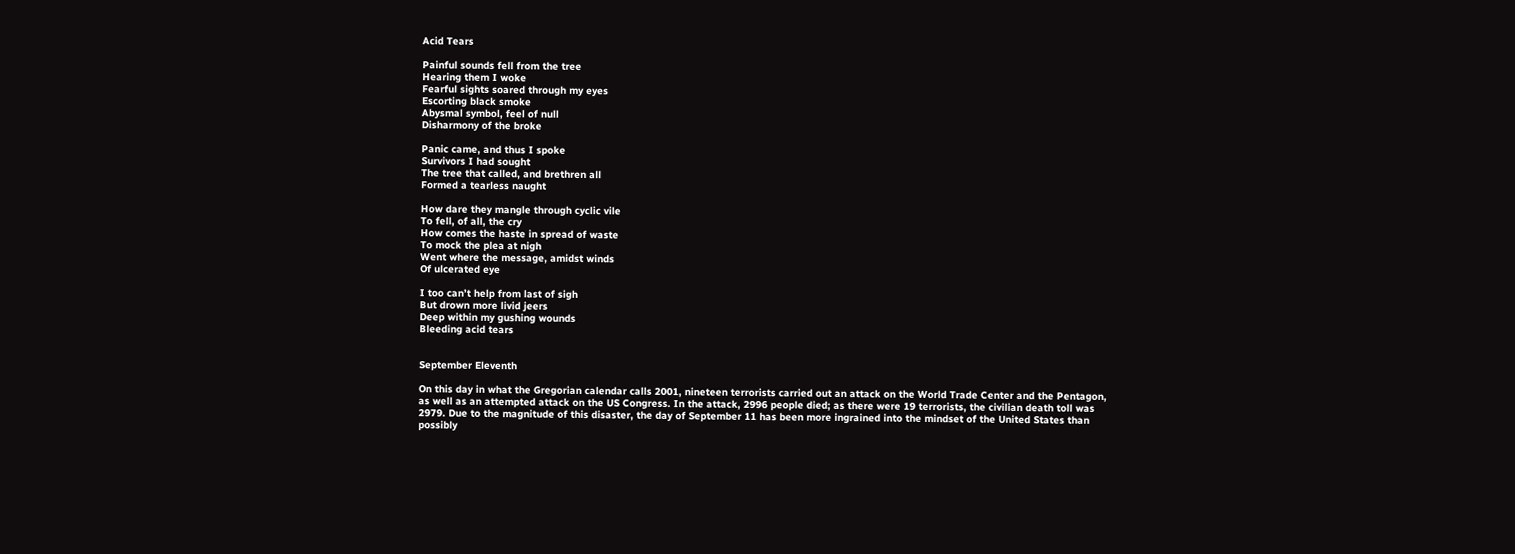Acid Tears

Painful sounds fell from the tree
Hearing them I woke
Fearful sights soared through my eyes
Escorting black smoke
Abysmal symbol, feel of null
Disharmony of the broke

Panic came, and thus I spoke
Survivors I had sought
The tree that called, and brethren all
Formed a tearless naught

How dare they mangle through cyclic vile
To fell, of all, the cry
How comes the haste in spread of waste
To mock the plea at nigh
Went where the message, amidst winds
Of ulcerated eye

I too can’t help from last of sigh
But drown more livid jeers
Deep within my gushing wounds
Bleeding acid tears


September Eleventh

On this day in what the Gregorian calendar calls 2001, nineteen terrorists carried out an attack on the World Trade Center and the Pentagon, as well as an attempted attack on the US Congress. In the attack, 2996 people died; as there were 19 terrorists, the civilian death toll was 2979. Due to the magnitude of this disaster, the day of September 11 has been more ingrained into the mindset of the United States than possibly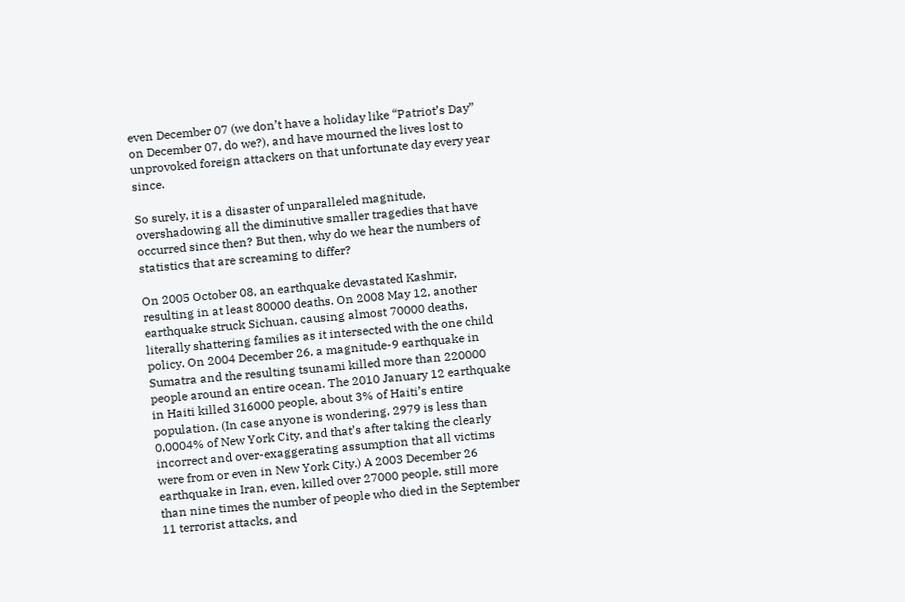even December 07 (we don’t have a holiday like “Patriot’s Day” on December 07, do we?), and have mourned the lives lost to unprovoked foreign attackers on that unfortunate day every year since.

So surely, it is a disaster of unparalleled magnitude, overshadowing all the diminutive smaller tragedies that have occurred since then? But then, why do we hear the numbers of statistics that are screaming to differ?

On 2005 October 08, an earthquake devastated Kashmir, resulting in at least 80000 deaths. On 2008 May 12, another earthquake struck Sichuan, causing almost 70000 deaths, literally shattering families as it intersected with the one child policy. On 2004 December 26, a magnitude-9 earthquake in Sumatra and the resulting tsunami killed more than 220000 people around an entire ocean. The 2010 January 12 earthquake in Haiti killed 316000 people, about 3% of Haiti’s entire population. (In case anyone is wondering, 2979 is less than 0.0004% of New York City, and that’s after taking the clearly incorrect and over-exaggerating assumption that all victims were from or even in New York City.) A 2003 December 26 earthquake in Iran, even, killed over 27000 people, still more than nine times the number of people who died in the September 11 terrorist attacks, and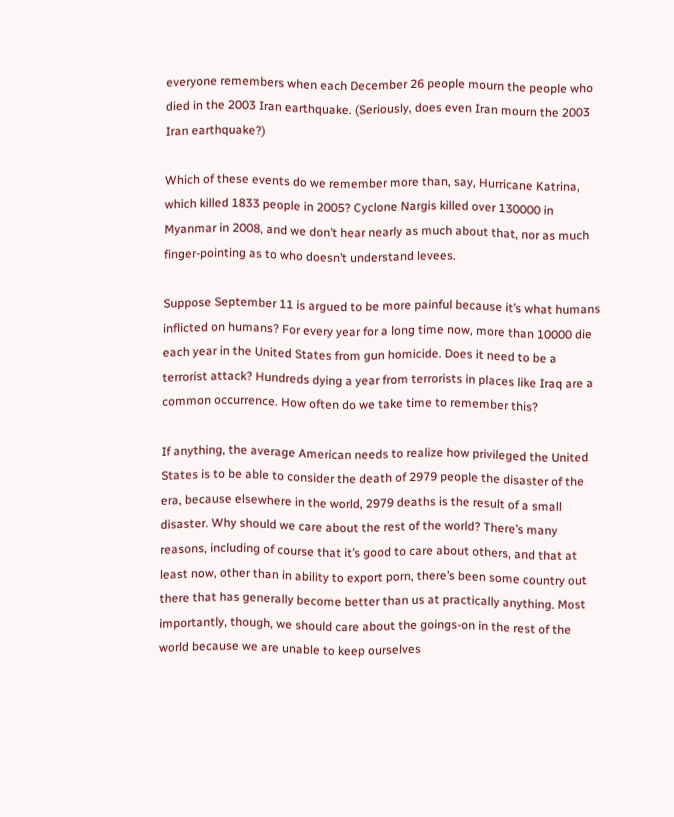everyone remembers when each December 26 people mourn the people who died in the 2003 Iran earthquake. (Seriously, does even Iran mourn the 2003 Iran earthquake?)

Which of these events do we remember more than, say, Hurricane Katrina, which killed 1833 people in 2005? Cyclone Nargis killed over 130000 in Myanmar in 2008, and we don’t hear nearly as much about that, nor as much finger-pointing as to who doesn’t understand levees.

Suppose September 11 is argued to be more painful because it’s what humans inflicted on humans? For every year for a long time now, more than 10000 die each year in the United States from gun homicide. Does it need to be a terrorist attack? Hundreds dying a year from terrorists in places like Iraq are a common occurrence. How often do we take time to remember this?

If anything, the average American needs to realize how privileged the United States is to be able to consider the death of 2979 people the disaster of the era, because elsewhere in the world, 2979 deaths is the result of a small disaster. Why should we care about the rest of the world? There’s many reasons, including of course that it’s good to care about others, and that at least now, other than in ability to export porn, there’s been some country out there that has generally become better than us at practically anything. Most importantly, though, we should care about the goings-on in the rest of the world because we are unable to keep ourselves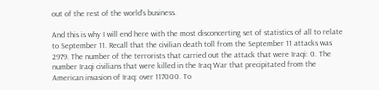out of the rest of the world’s business.

And this is why I will end here with the most disconcerting set of statistics of all to relate to September 11. Recall that the civilian death toll from the September 11 attacks was 2979. The number of the terrorists that carried out the attack that were Iraqi: 0. The number Iraqi civilians that were killed in the Iraq War that precipitated from the American invasion of Iraq: over 117000. To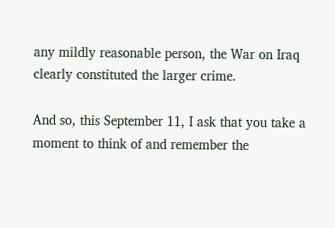any mildly reasonable person, the War on Iraq clearly constituted the larger crime.

And so, this September 11, I ask that you take a moment to think of and remember the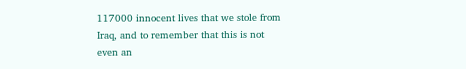117000 innocent lives that we stole from Iraq, and to remember that this is not even an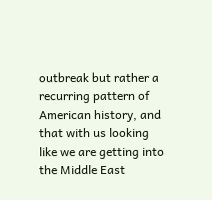outbreak but rather a recurring pattern of American history, and that with us looking like we are getting into the Middle East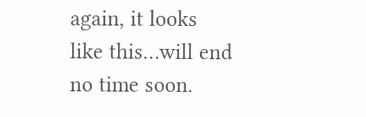again, it looks like this…will end no time soon.